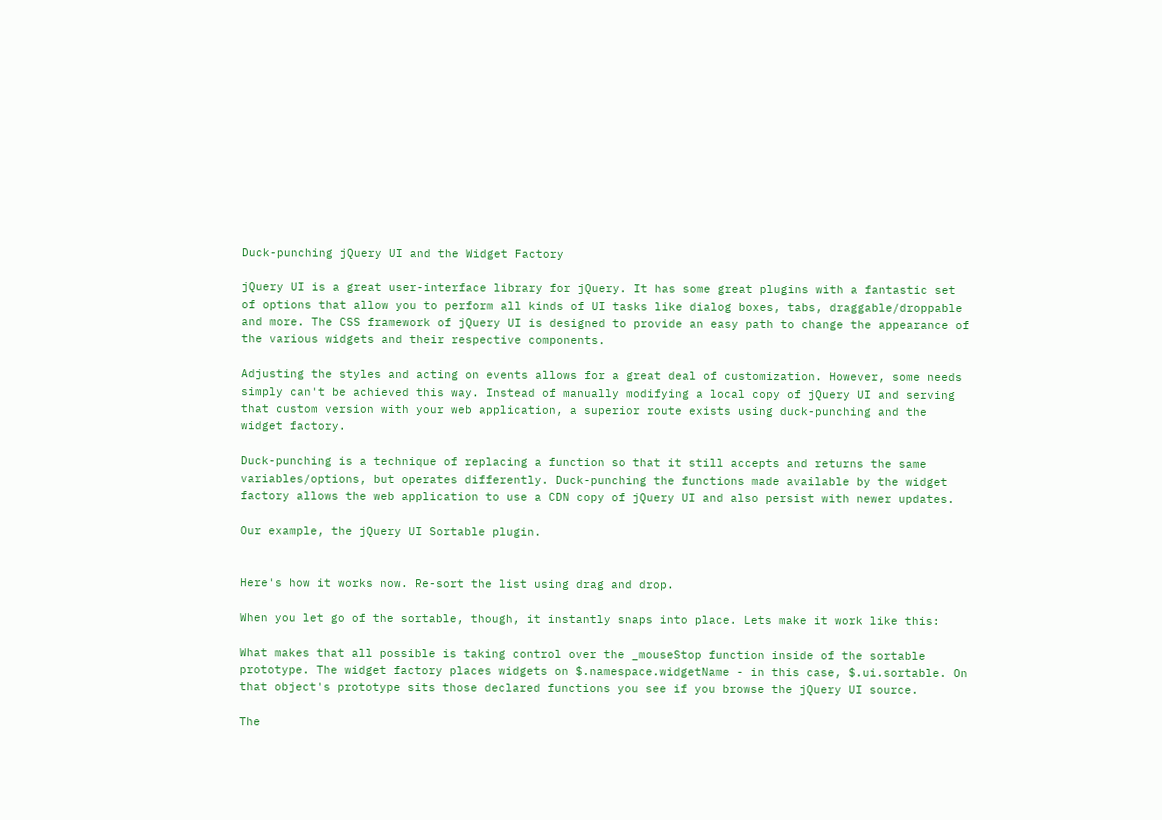Duck-punching jQuery UI and the Widget Factory

jQuery UI is a great user-interface library for jQuery. It has some great plugins with a fantastic set of options that allow you to perform all kinds of UI tasks like dialog boxes, tabs, draggable/droppable and more. The CSS framework of jQuery UI is designed to provide an easy path to change the appearance of the various widgets and their respective components.

Adjusting the styles and acting on events allows for a great deal of customization. However, some needs simply can't be achieved this way. Instead of manually modifying a local copy of jQuery UI and serving that custom version with your web application, a superior route exists using duck-punching and the widget factory.

Duck-punching is a technique of replacing a function so that it still accepts and returns the same variables/options, but operates differently. Duck-punching the functions made available by the widget factory allows the web application to use a CDN copy of jQuery UI and also persist with newer updates.

Our example, the jQuery UI Sortable plugin.


Here's how it works now. Re-sort the list using drag and drop.

When you let go of the sortable, though, it instantly snaps into place. Lets make it work like this:

What makes that all possible is taking control over the _mouseStop function inside of the sortable prototype. The widget factory places widgets on $.namespace.widgetName - in this case, $.ui.sortable. On that object's prototype sits those declared functions you see if you browse the jQuery UI source.

The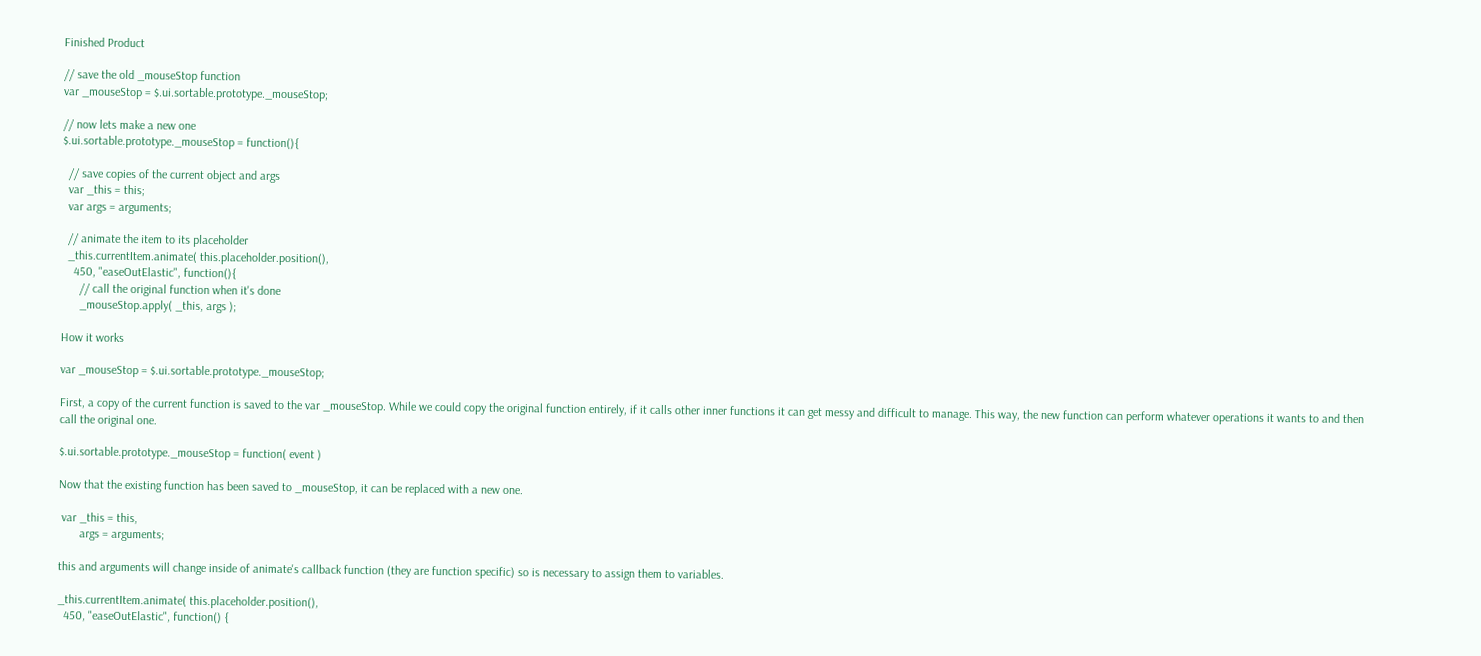Finished Product

// save the old _mouseStop function
var _mouseStop = $.ui.sortable.prototype._mouseStop;

// now lets make a new one
$.ui.sortable.prototype._mouseStop = function(){

  // save copies of the current object and args
  var _this = this;
  var args = arguments;

  // animate the item to its placeholder
  _this.currentItem.animate( this.placeholder.position(),
    450, "easeOutElastic", function(){
      // call the original function when it's done
      _mouseStop.apply( _this, args );

How it works

var _mouseStop = $.ui.sortable.prototype._mouseStop;

First, a copy of the current function is saved to the var _mouseStop. While we could copy the original function entirely, if it calls other inner functions it can get messy and difficult to manage. This way, the new function can perform whatever operations it wants to and then call the original one.

$.ui.sortable.prototype._mouseStop = function( event )

Now that the existing function has been saved to _mouseStop, it can be replaced with a new one.

 var _this = this,
       args = arguments;

this and arguments will change inside of animate's callback function (they are function specific) so is necessary to assign them to variables.

_this.currentItem.animate( this.placeholder.position(),
  450, "easeOutElastic", function() {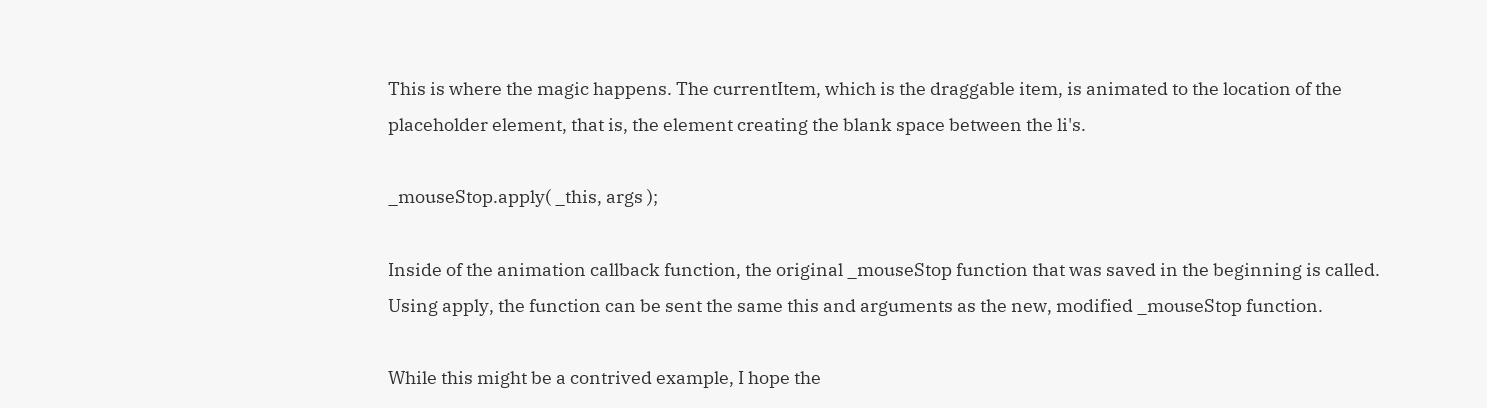This is where the magic happens. The currentItem, which is the draggable item, is animated to the location of the placeholder element, that is, the element creating the blank space between the li's.

_mouseStop.apply( _this, args );

Inside of the animation callback function, the original _mouseStop function that was saved in the beginning is called. Using apply, the function can be sent the same this and arguments as the new, modified _mouseStop function.

While this might be a contrived example, I hope the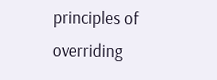principles of overriding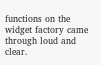functions on the widget factory came through loud and clear.